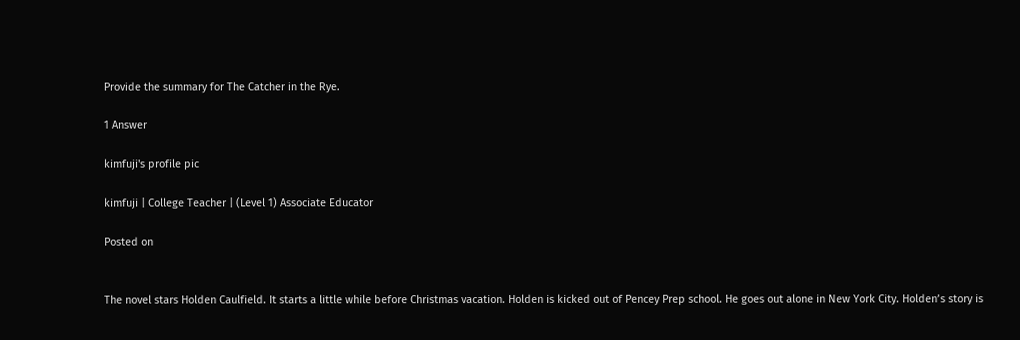Provide the summary for The Catcher in the Rye.

1 Answer

kimfuji's profile pic

kimfuji | College Teacher | (Level 1) Associate Educator

Posted on


The novel stars Holden Caulfield. It starts a little while before Christmas vacation. Holden is kicked out of Pencey Prep school. He goes out alone in New York City. Holden’s story is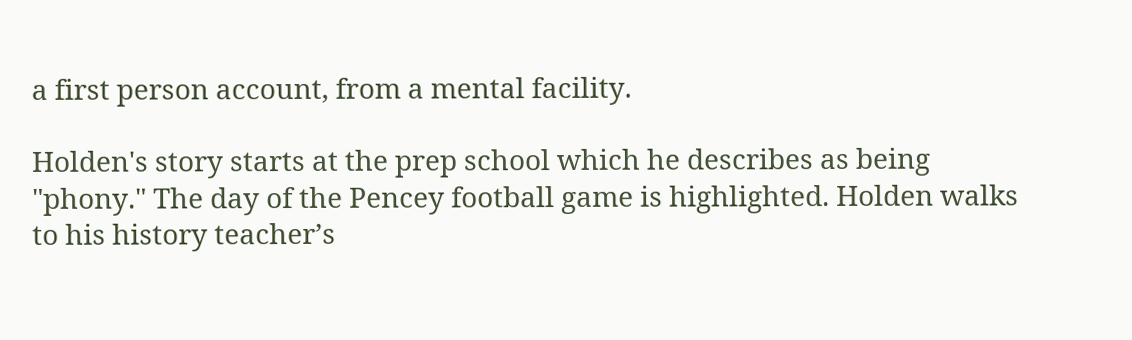a first person account, from a mental facility.

Holden's story starts at the prep school which he describes as being "phony." The day of the Pencey football game is highlighted. Holden walks to his history teacher’s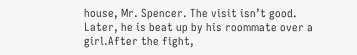house, Mr. Spencer. The visit isn’t good. Later, he is beat up by his roommate over a girl.After the fight,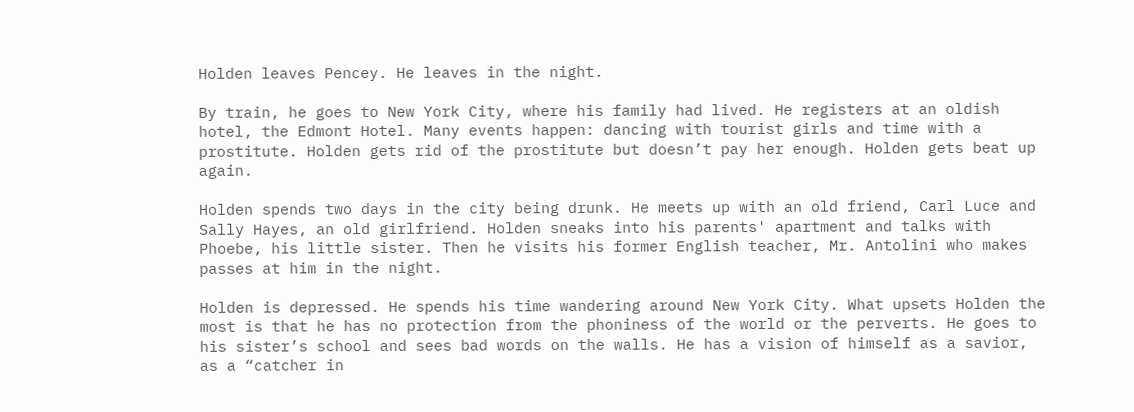Holden leaves Pencey. He leaves in the night.

By train, he goes to New York City, where his family had lived. He registers at an oldish hotel, the Edmont Hotel. Many events happen: dancing with tourist girls and time with a prostitute. Holden gets rid of the prostitute but doesn’t pay her enough. Holden gets beat up again.

Holden spends two days in the city being drunk. He meets up with an old friend, Carl Luce and Sally Hayes, an old girlfriend. Holden sneaks into his parents' apartment and talks with Phoebe, his little sister. Then he visits his former English teacher, Mr. Antolini who makes passes at him in the night.

Holden is depressed. He spends his time wandering around New York City. What upsets Holden the most is that he has no protection from the phoniness of the world or the perverts. He goes to his sister’s school and sees bad words on the walls. He has a vision of himself as a savior, as a “catcher in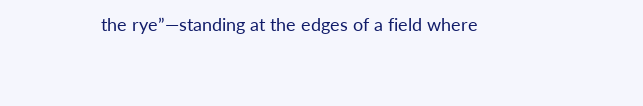the rye”—standing at the edges of a field where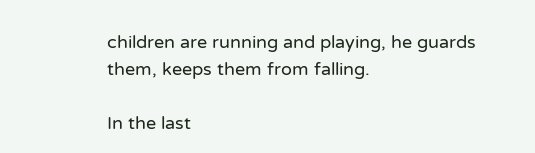children are running and playing, he guards them, keeps them from falling.

In the last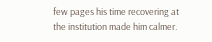few pages his time recovering at the institution made him calmer.